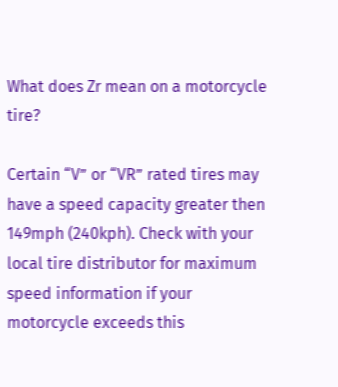What does Zr mean on a motorcycle tire?

Certain “V” or “VR” rated tires may have a speed capacity greater then 149mph (240kph). Check with your local tire distributor for maximum speed information if your motorcycle exceeds this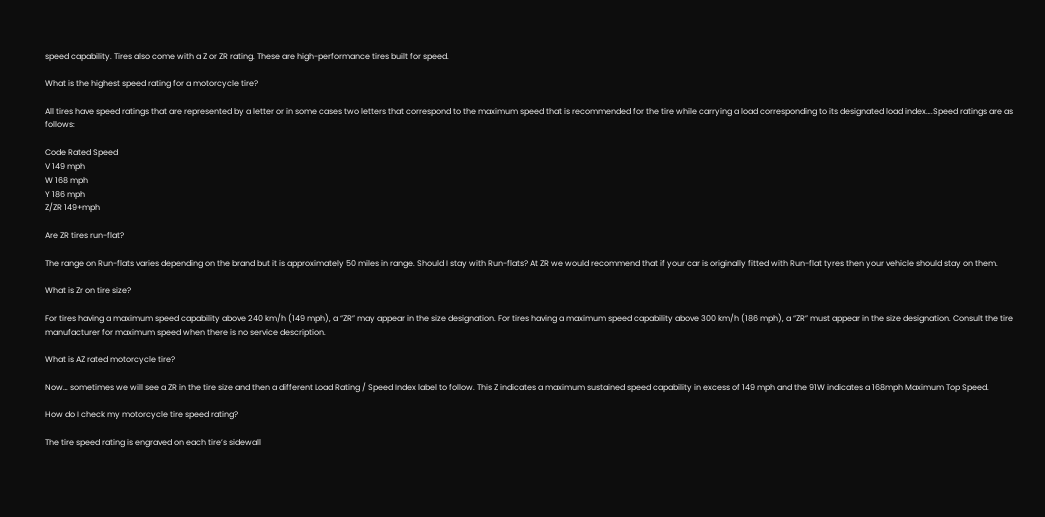speed capability. Tires also come with a Z or ZR rating. These are high-performance tires built for speed.

What is the highest speed rating for a motorcycle tire?

All tires have speed ratings that are represented by a letter or in some cases two letters that correspond to the maximum speed that is recommended for the tire while carrying a load corresponding to its designated load index….Speed ratings are as follows:

Code Rated Speed
V 149 mph
W 168 mph
Y 186 mph
Z/ZR 149+mph

Are ZR tires run-flat?

The range on Run-flats varies depending on the brand but it is approximately 50 miles in range. Should I stay with Run-flats? At ZR we would recommend that if your car is originally fitted with Run-flat tyres then your vehicle should stay on them.

What is Zr on tire size?

For tires having a maximum speed capability above 240 km/h (149 mph), a “ZR” may appear in the size designation. For tires having a maximum speed capability above 300 km/h (186 mph), a “ZR” must appear in the size designation. Consult the tire manufacturer for maximum speed when there is no service description.

What is AZ rated motorcycle tire?

Now… sometimes we will see a ZR in the tire size and then a different Load Rating / Speed Index label to follow. This Z indicates a maximum sustained speed capability in excess of 149 mph and the 91W indicates a 168mph Maximum Top Speed.

How do I check my motorcycle tire speed rating?

The tire speed rating is engraved on each tire’s sidewall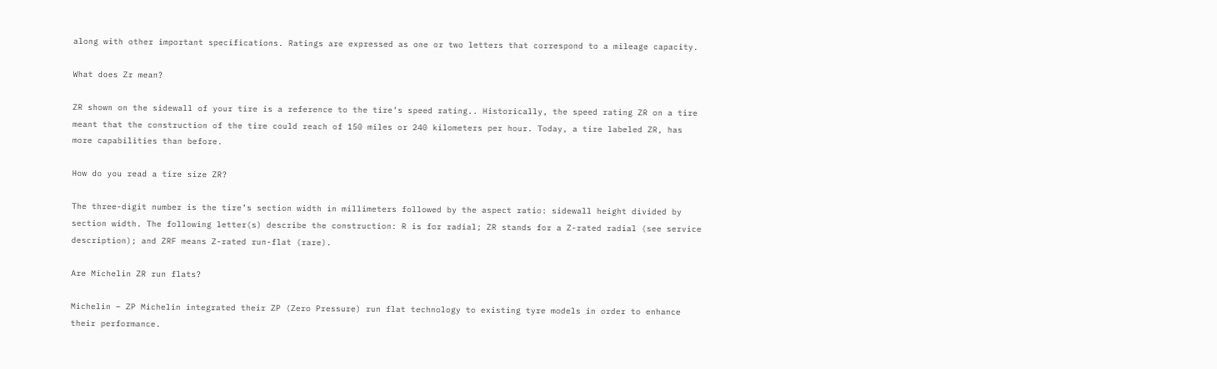along with other important specifications. Ratings are expressed as one or two letters that correspond to a mileage capacity.

What does Zr mean?

ZR shown on the sidewall of your tire is a reference to the tire’s speed rating.. Historically, the speed rating ZR on a tire meant that the construction of the tire could reach of 150 miles or 240 kilometers per hour. Today, a tire labeled ZR, has more capabilities than before.

How do you read a tire size ZR?

The three-digit number is the tire’s section width in millimeters followed by the aspect ratio: sidewall height divided by section width. The following letter(s) describe the construction: R is for radial; ZR stands for a Z-rated radial (see service description); and ZRF means Z-rated run-flat (rare).

Are Michelin ZR run flats?

Michelin – ZP Michelin integrated their ZP (Zero Pressure) run flat technology to existing tyre models in order to enhance their performance.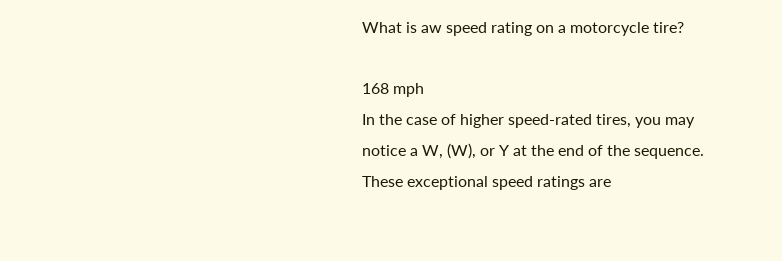What is aw speed rating on a motorcycle tire?

168 mph
In the case of higher speed-rated tires, you may notice a W, (W), or Y at the end of the sequence. These exceptional speed ratings are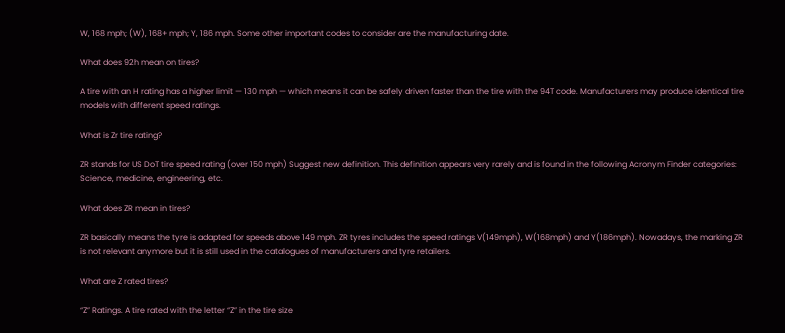W, 168 mph; (W), 168+ mph; Y, 186 mph. Some other important codes to consider are the manufacturing date.

What does 92h mean on tires?

A tire with an H rating has a higher limit — 130 mph — which means it can be safely driven faster than the tire with the 94T code. Manufacturers may produce identical tire models with different speed ratings.

What is Zr tire rating?

ZR stands for US DoT tire speed rating (over 150 mph) Suggest new definition. This definition appears very rarely and is found in the following Acronym Finder categories: Science, medicine, engineering, etc.

What does ZR mean in tires?

ZR basically means the tyre is adapted for speeds above 149 mph. ZR tyres includes the speed ratings V(149mph), W(168mph) and Y(186mph). Nowadays, the marking ZR is not relevant anymore but it is still used in the catalogues of manufacturers and tyre retailers.

What are Z rated tires?

“Z” Ratings. A tire rated with the letter “Z” in the tire size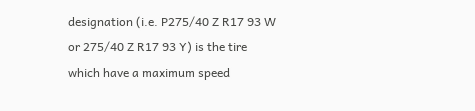designation (i.e. P275/40 Z R17 93 W or 275/40 Z R17 93 Y) is the tire which have a maximum speed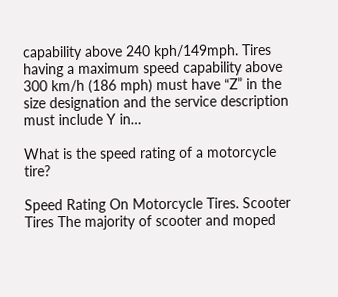capability above 240 kph/149mph. Tires having a maximum speed capability above 300 km/h (186 mph) must have “Z” in the size designation and the service description must include Y in…

What is the speed rating of a motorcycle tire?

Speed Rating On Motorcycle Tires. Scooter Tires The majority of scooter and moped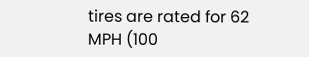tires are rated for 62 MPH (100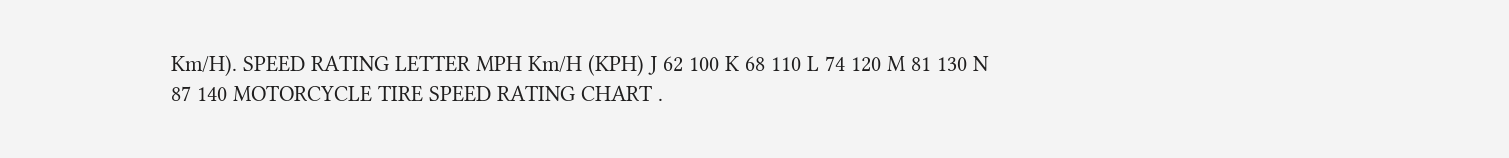Km/H). SPEED RATING LETTER MPH Km/H (KPH) J 62 100 K 68 110 L 74 120 M 81 130 N 87 140 MOTORCYCLE TIRE SPEED RATING CHART .